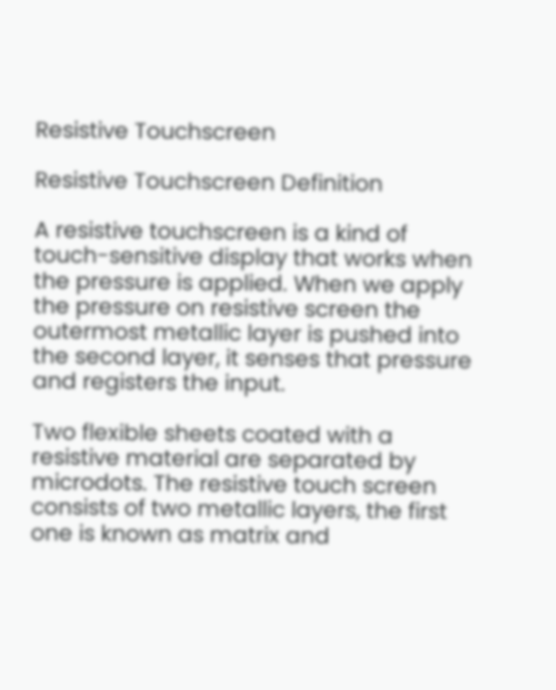Resistive Touchscreen

Resistive Touchscreen Definition

A resistive touchscreen is a kind of touch-sensitive display that works when the pressure is applied. When we apply the pressure on resistive screen the outermost metallic layer is pushed into the second layer, it senses that pressure and registers the input.

Two flexible sheets coated with a resistive material are separated by microdots. The resistive touch screen consists of two metallic layers, the first one is known as matrix and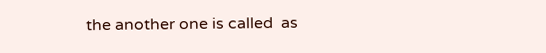the another one is called  as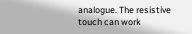analogue. The resistive touch can work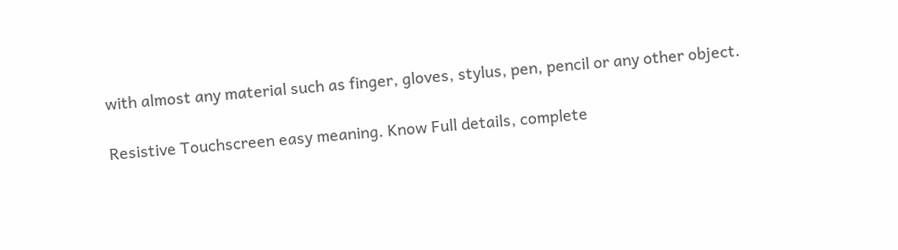with almost any material such as finger, gloves, stylus, pen, pencil or any other object.

Resistive Touchscreen easy meaning. Know Full details, complete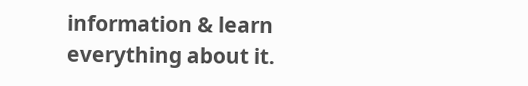information & learn everything about it.